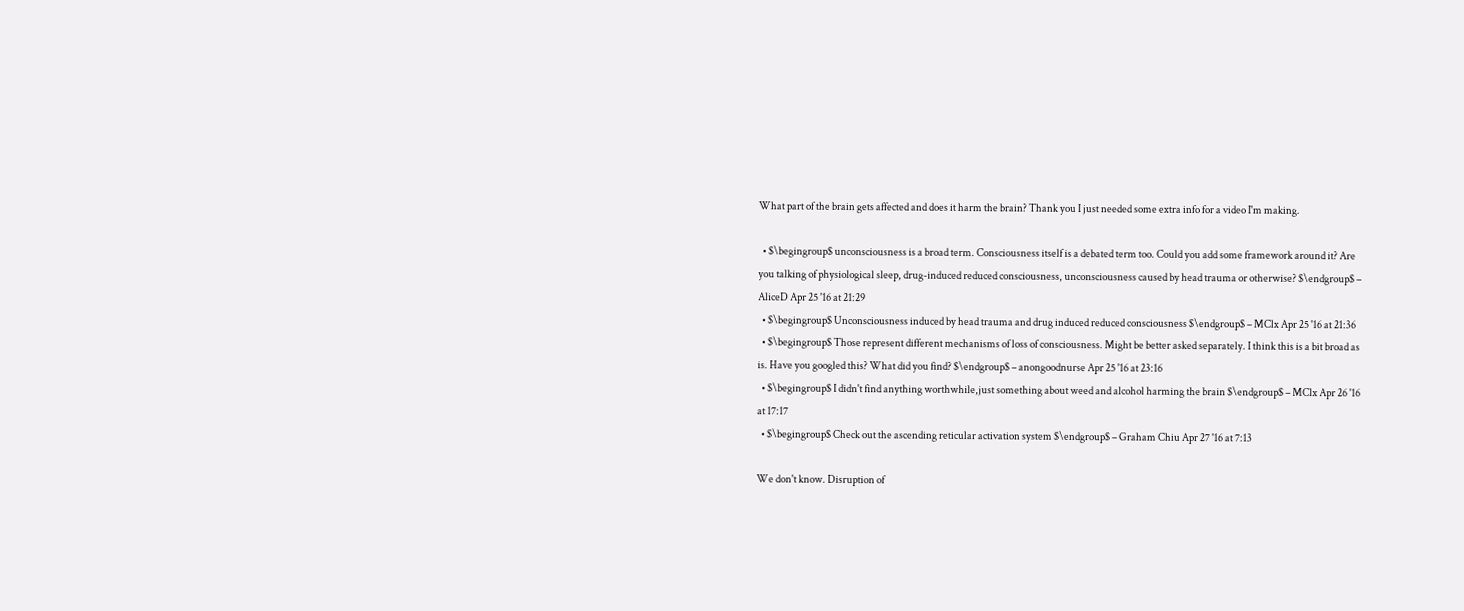What part of the brain gets affected and does it harm the brain? Thank you I just needed some extra info for a video I'm making.

  • $\begingroup$ unconsciousness is a broad term. Consciousness itself is a debated term too. Could you add some framework around it? Are you talking of physiological sleep, drug-induced reduced consciousness, unconsciousness caused by head trauma or otherwise? $\endgroup$ – AliceD Apr 25 '16 at 21:29
  • $\begingroup$ Unconsciousness induced by head trauma and drug induced reduced consciousness $\endgroup$ – MClx Apr 25 '16 at 21:36
  • $\begingroup$ Those represent different mechanisms of loss of consciousness. Might be better asked separately. I think this is a bit broad as is. Have you googled this? What did you find? $\endgroup$ – anongoodnurse Apr 25 '16 at 23:16
  • $\begingroup$ I didn't find anything worthwhile,just something about weed and alcohol harming the brain $\endgroup$ – MClx Apr 26 '16 at 17:17
  • $\begingroup$ Check out the ascending reticular activation system $\endgroup$ – Graham Chiu Apr 27 '16 at 7:13

We don't know. Disruption of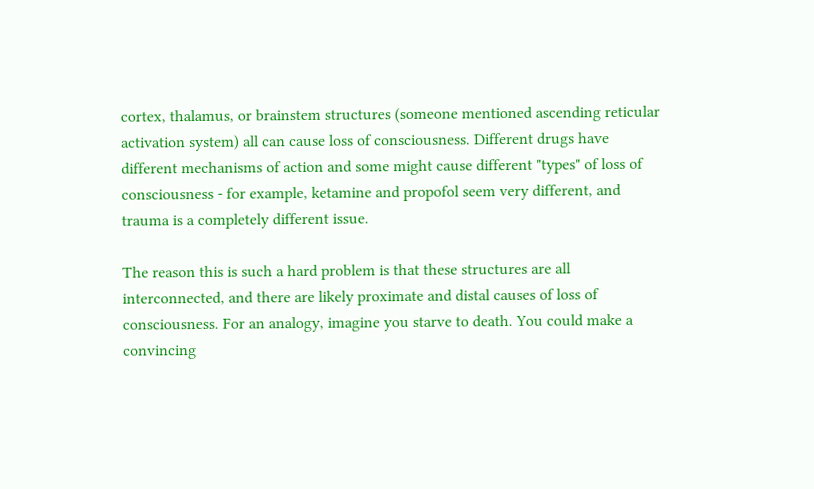cortex, thalamus, or brainstem structures (someone mentioned ascending reticular activation system) all can cause loss of consciousness. Different drugs have different mechanisms of action and some might cause different "types" of loss of consciousness - for example, ketamine and propofol seem very different, and trauma is a completely different issue.

The reason this is such a hard problem is that these structures are all interconnected, and there are likely proximate and distal causes of loss of consciousness. For an analogy, imagine you starve to death. You could make a convincing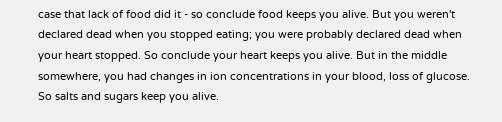case that lack of food did it - so conclude food keeps you alive. But you weren't declared dead when you stopped eating; you were probably declared dead when your heart stopped. So conclude your heart keeps you alive. But in the middle somewhere, you had changes in ion concentrations in your blood, loss of glucose. So salts and sugars keep you alive.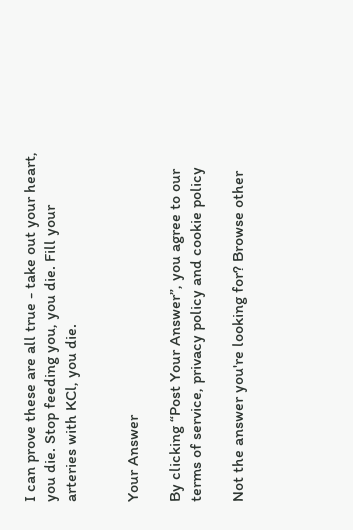I can prove these are all true - take out your heart, you die. Stop feeding you, you die. Fill your arteries with KCl, you die.


Your Answer

By clicking “Post Your Answer”, you agree to our terms of service, privacy policy and cookie policy

Not the answer you're looking for? Browse other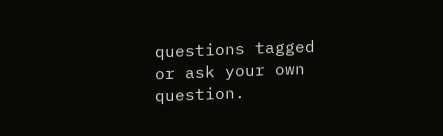questions tagged or ask your own question.